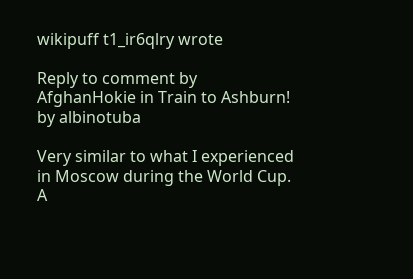wikipuff t1_ir6qlry wrote

Reply to comment by AfghanHokie in Train to Ashburn! by albinotuba

Very similar to what I experienced in Moscow during the World Cup. A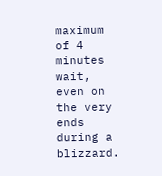maximum of 4 minutes wait, even on the very ends during a blizzard.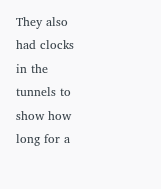They also had clocks in the tunnels to show how long for a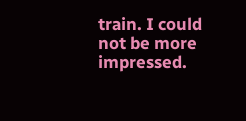train. I could not be more impressed.